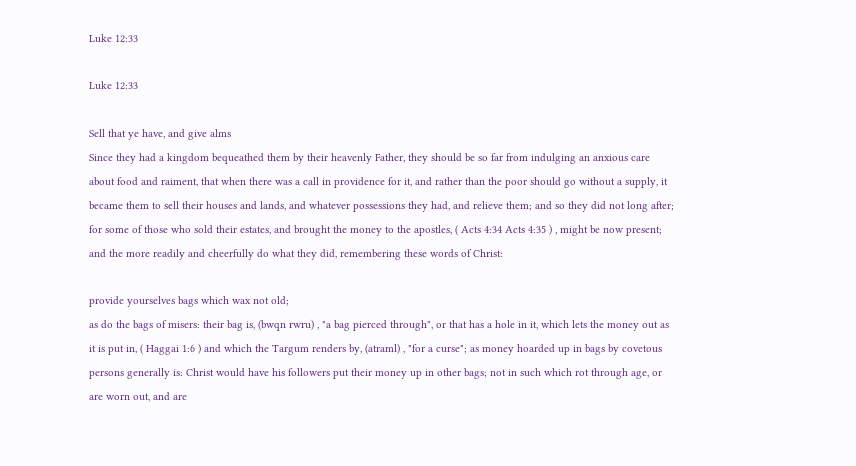Luke 12:33

Luke 12:33

Sell that ye have, and give alms
Since they had a kingdom bequeathed them by their heavenly Father, they should be so far from indulging an anxious care about food and raiment, that when there was a call in providence for it, and rather than the poor should go without a supply, it became them to sell their houses and lands, and whatever possessions they had, and relieve them; and so they did not long after; for some of those who sold their estates, and brought the money to the apostles, ( Acts 4:34 Acts 4:35 ) , might be now present; and the more readily and cheerfully do what they did, remembering these words of Christ:

provide yourselves bags which wax not old;
as do the bags of misers: their bag is, (bwqn rwru) , "a bag pierced through", or that has a hole in it, which lets the money out as it is put in, ( Haggai 1:6 ) and which the Targum renders by, (atraml) , "for a curse"; as money hoarded up in bags by covetous persons generally is: Christ would have his followers put their money up in other bags; not in such which rot through age, or are worn out, and are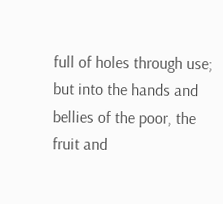full of holes through use; but into the hands and bellies of the poor, the fruit and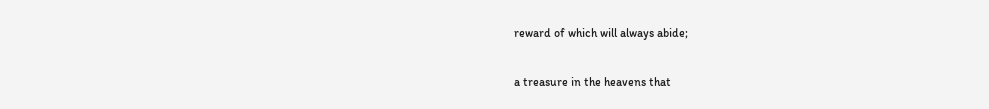reward of which will always abide;

a treasure in the heavens that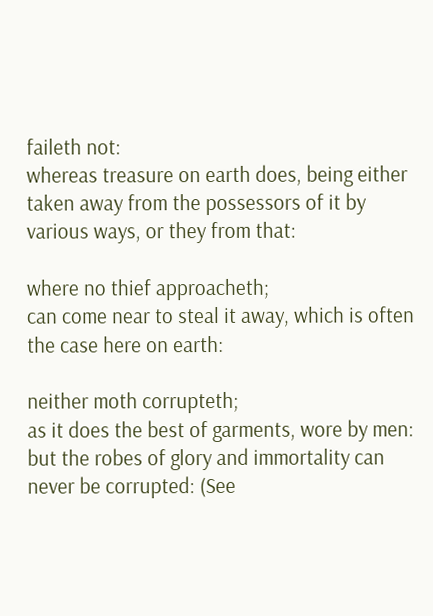faileth not:
whereas treasure on earth does, being either taken away from the possessors of it by various ways, or they from that:

where no thief approacheth;
can come near to steal it away, which is often the case here on earth:

neither moth corrupteth;
as it does the best of garments, wore by men: but the robes of glory and immortality can never be corrupted: (See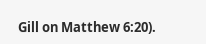Gill on Matthew 6:20).